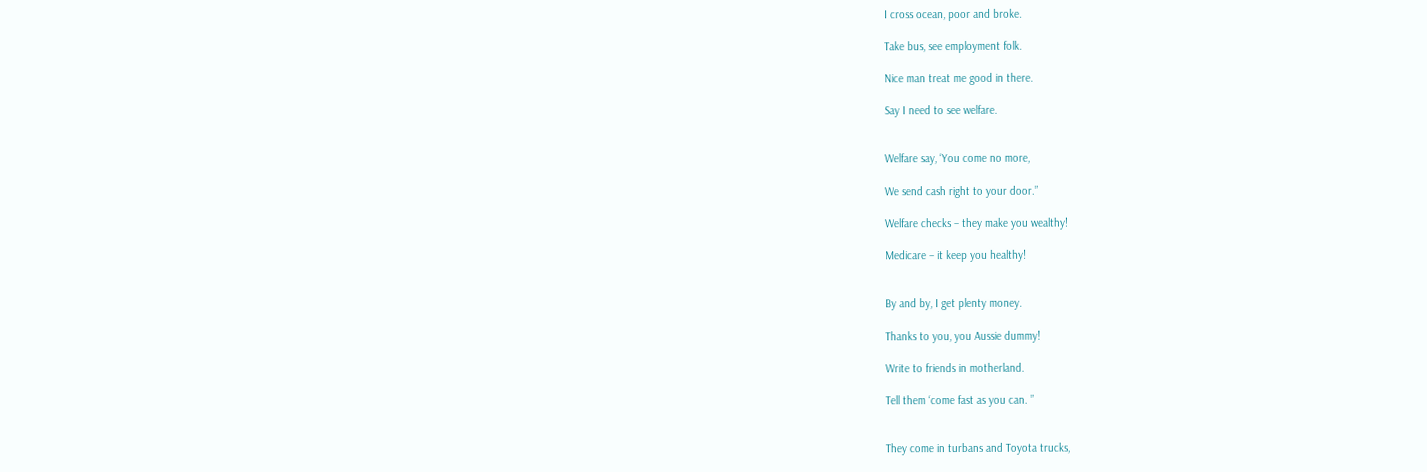I cross ocean, poor and broke.

Take bus, see employment folk.

Nice man treat me good in there.

Say I need to see welfare.


Welfare say, ‘You come no more,

We send cash right to your door.”

Welfare checks – they make you wealthy!

Medicare – it keep you healthy!


By and by, I get plenty money.

Thanks to you, you Aussie dummy!

Write to friends in motherland.

Tell them ‘come fast as you can. ”


They come in turbans and Toyota trucks,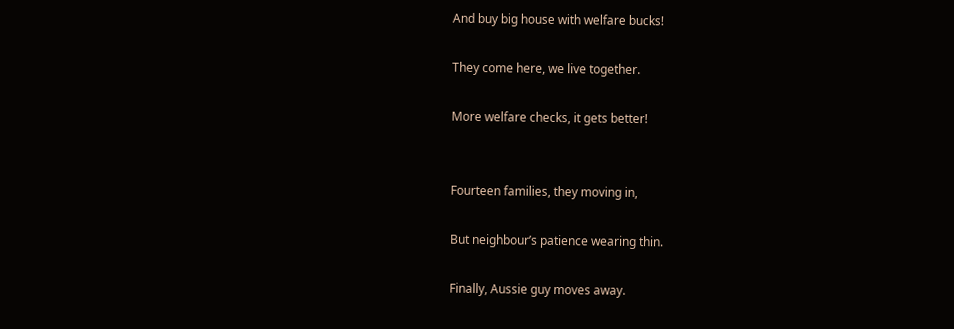And buy big house with welfare bucks!

They come here, we live together.

More welfare checks, it gets better!


Fourteen families, they moving in,

But neighbour’s patience wearing thin.

Finally, Aussie guy moves away.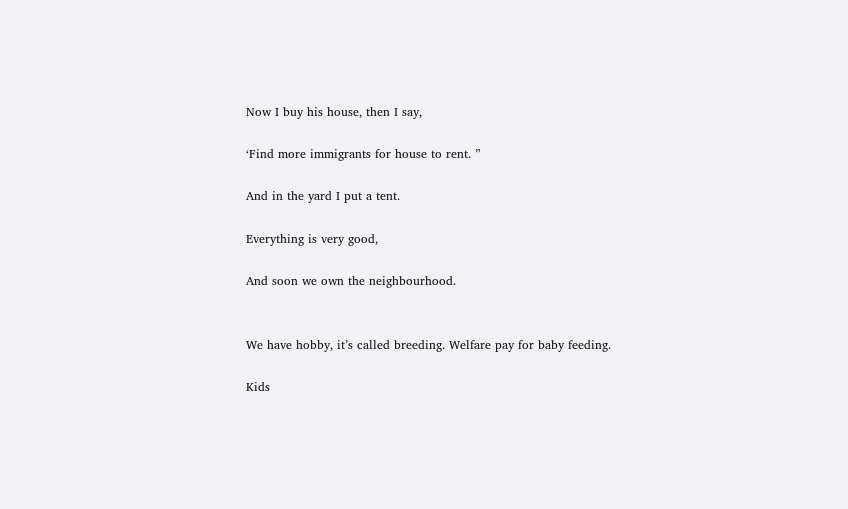Now I buy his house, then I say,

‘Find more immigrants for house to rent. ”

And in the yard I put a tent.

Everything is very good,

And soon we own the neighbourhood.


We have hobby, it’s called breeding. Welfare pay for baby feeding.

Kids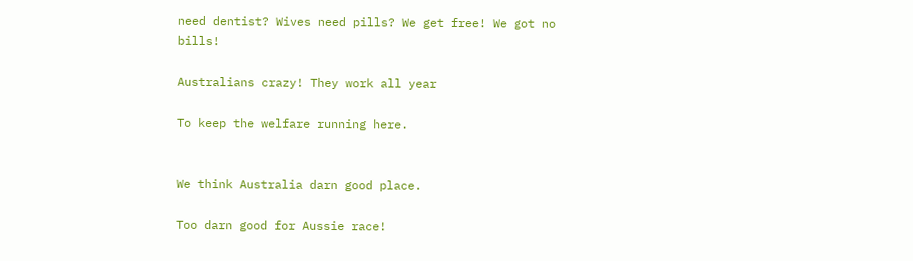need dentist? Wives need pills? We get free! We got no bills!

Australians crazy! They work all year

To keep the welfare running here.


We think Australia darn good place.

Too darn good for Aussie race!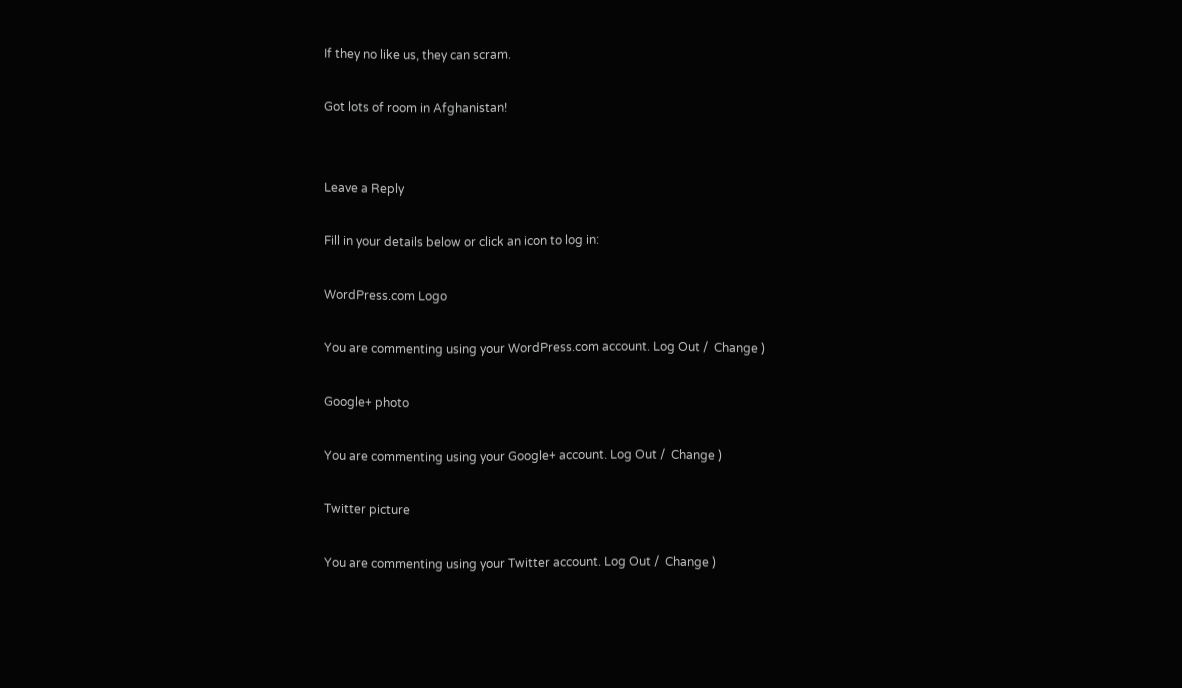If they no like us, they can scram.

Got lots of room in Afghanistan!


Leave a Reply

Fill in your details below or click an icon to log in:

WordPress.com Logo

You are commenting using your WordPress.com account. Log Out /  Change )

Google+ photo

You are commenting using your Google+ account. Log Out /  Change )

Twitter picture

You are commenting using your Twitter account. Log Out /  Change )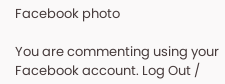Facebook photo

You are commenting using your Facebook account. Log Out /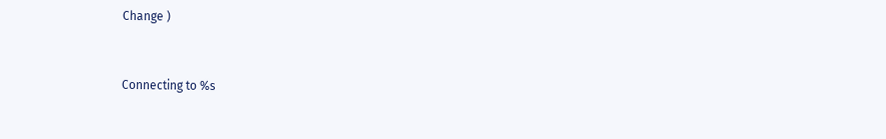Change )


Connecting to %s